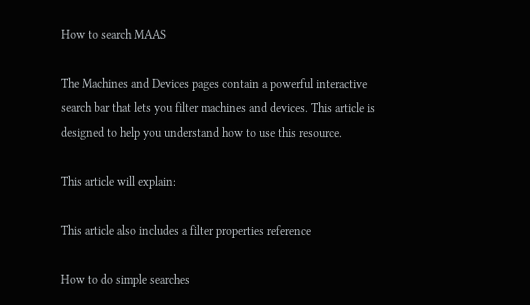How to search MAAS

The Machines and Devices pages contain a powerful interactive search bar that lets you filter machines and devices. This article is designed to help you understand how to use this resource.

This article will explain:

This article also includes a filter properties reference

How to do simple searches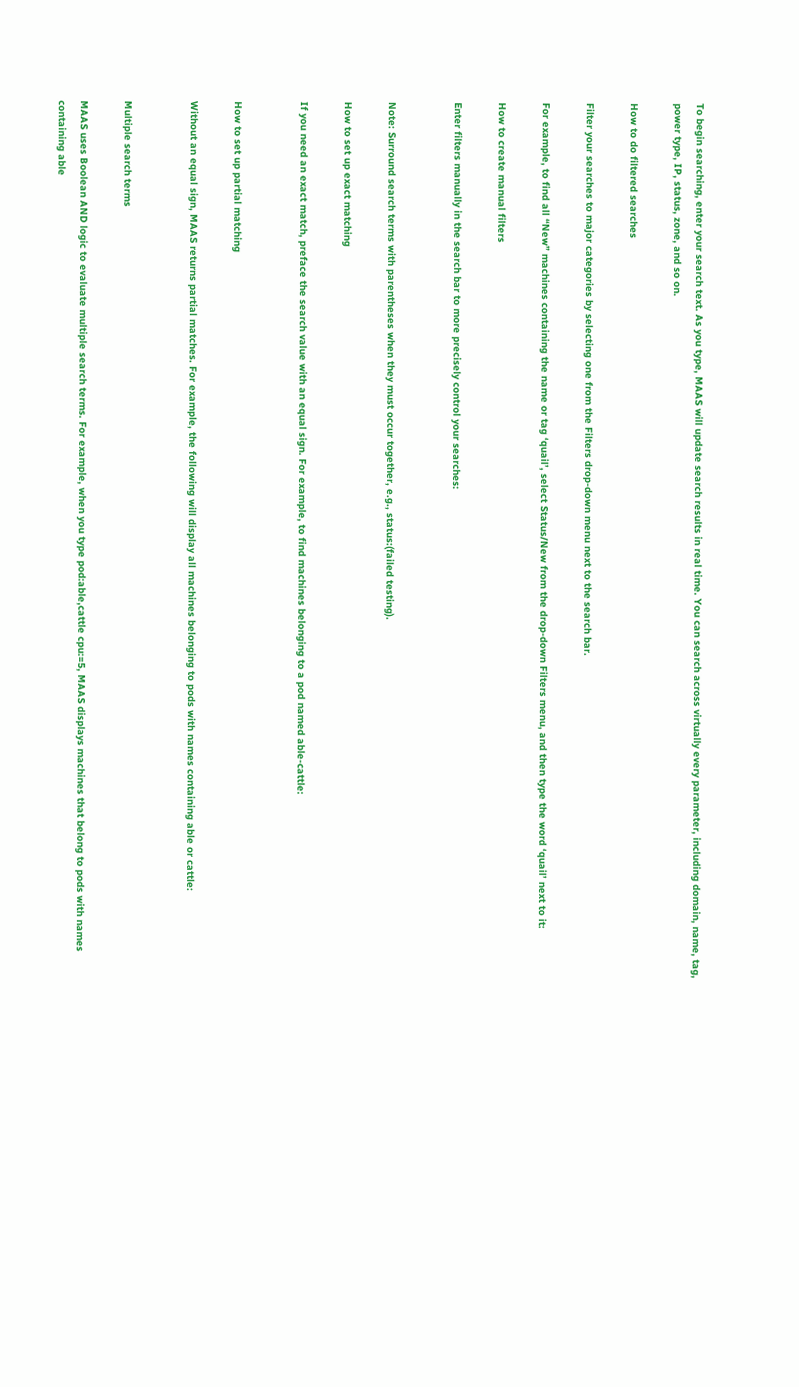To begin searching, enter your search text. As you type, MAAS will update search results in real time. You can search across virtually every parameter, including domain, name, tag, power type, IP, status, zone, and so on.

How to do filtered searches

Filter your searches to major categories by selecting one from the Filters drop-down menu next to the search bar.

For example, to find all “New” machines containing the name or tag ‘quail’, select Status/New from the drop-down Filters menu, and then type the word ‘quail’ next to it:

How to create manual filters

Enter filters manually in the search bar to more precisely control your searches:


Note: Surround search terms with parentheses when they must occur together, e.g., status:(failed testing).

How to set up exact matching

If you need an exact match, preface the search value with an equal sign. For example, to find machines belonging to a pod named able-cattle:


How to set up partial matching

Without an equal sign, MAAS returns partial matches. For example, the following will display all machines belonging to pods with names containing able or cattle:


Multiple search terms

MAAS uses Boolean AND logic to evaluate multiple search terms. For example, when you type pod:able,cattle cpu:=5, MAAS displays machines that belong to pods with names containing able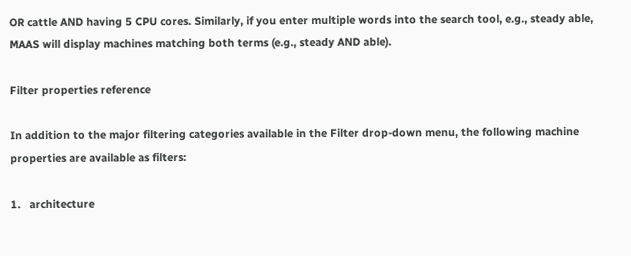OR cattle AND having 5 CPU cores. Similarly, if you enter multiple words into the search tool, e.g., steady able, MAAS will display machines matching both terms (e.g., steady AND able).

Filter properties reference

In addition to the major filtering categories available in the Filter drop-down menu, the following machine properties are available as filters:

1.   architecture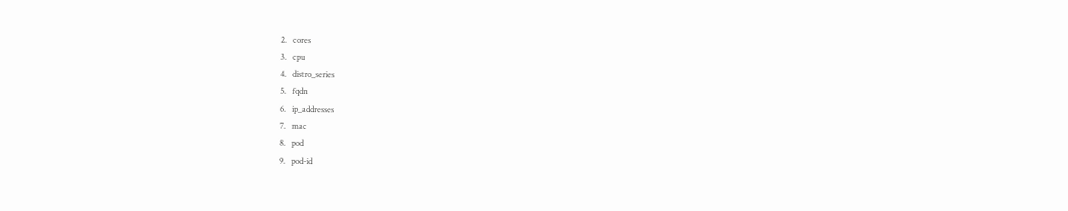2.   cores
3.   cpu
4.   distro_series
5.   fqdn
6.   ip_addresses
7.   mac
8.   pod
9.   pod-id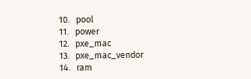10.   pool
11.   power
12.   pxe_mac
13.   pxe_mac_vendor
14.   ram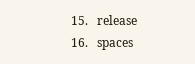15.   release
16.   spaces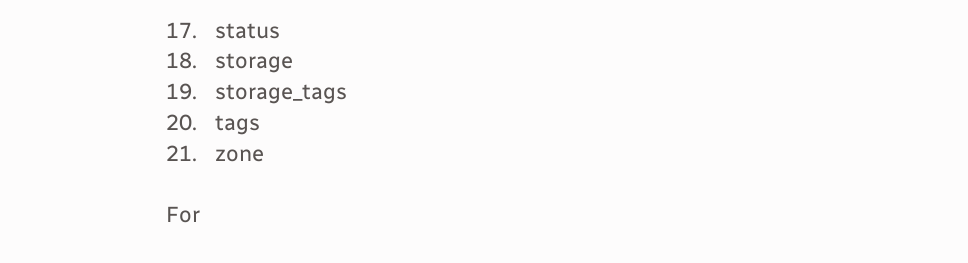17.   status
18.   storage
19.   storage_tags
20.   tags
21.   zone

For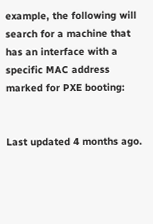example, the following will search for a machine that has an interface with a specific MAC address marked for PXE booting:


Last updated 4 months ago.